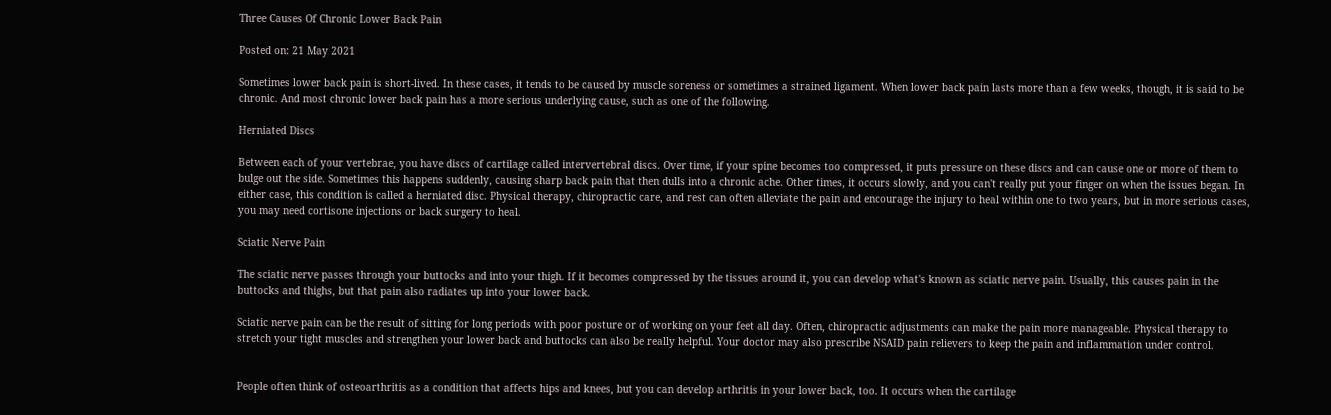Three Causes Of Chronic Lower Back Pain

Posted on: 21 May 2021

Sometimes lower back pain is short-lived. In these cases, it tends to be caused by muscle soreness or sometimes a strained ligament. When lower back pain lasts more than a few weeks, though, it is said to be chronic. And most chronic lower back pain has a more serious underlying cause, such as one of the following.

Herniated Discs

Between each of your vertebrae, you have discs of cartilage called intervertebral discs. Over time, if your spine becomes too compressed, it puts pressure on these discs and can cause one or more of them to bulge out the side. Sometimes this happens suddenly, causing sharp back pain that then dulls into a chronic ache. Other times, it occurs slowly, and you can't really put your finger on when the issues began. In either case, this condition is called a herniated disc. Physical therapy, chiropractic care, and rest can often alleviate the pain and encourage the injury to heal within one to two years, but in more serious cases, you may need cortisone injections or back surgery to heal.

Sciatic Nerve Pain

The sciatic nerve passes through your buttocks and into your thigh. If it becomes compressed by the tissues around it, you can develop what's known as sciatic nerve pain. Usually, this causes pain in the buttocks and thighs, but that pain also radiates up into your lower back.

Sciatic nerve pain can be the result of sitting for long periods with poor posture or of working on your feet all day. Often, chiropractic adjustments can make the pain more manageable. Physical therapy to stretch your tight muscles and strengthen your lower back and buttocks can also be really helpful. Your doctor may also prescribe NSAID pain relievers to keep the pain and inflammation under control.


People often think of osteoarthritis as a condition that affects hips and knees, but you can develop arthritis in your lower back, too. It occurs when the cartilage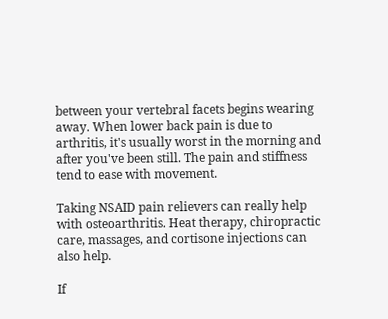between your vertebral facets begins wearing away. When lower back pain is due to arthritis, it's usually worst in the morning and after you've been still. The pain and stiffness tend to ease with movement.

Taking NSAID pain relievers can really help with osteoarthritis. Heat therapy, chiropractic care, massages, and cortisone injections can also help.

If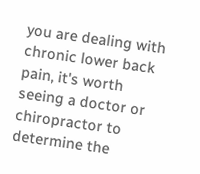you are dealing with chronic lower back pain, it's worth seeing a doctor or chiropractor to determine the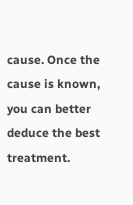cause. Once the cause is known, you can better deduce the best treatment.